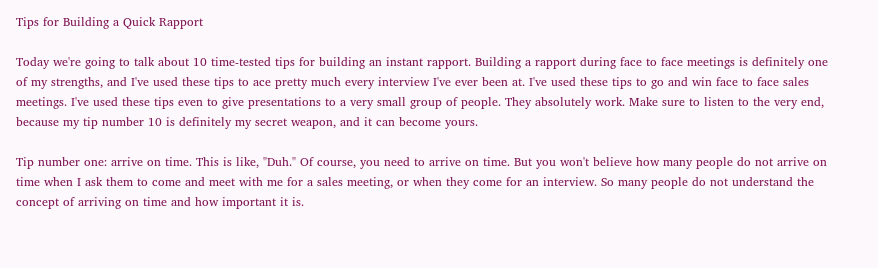Tips for Building a Quick Rapport

Today we're going to talk about 10 time-tested tips for building an instant rapport. Building a rapport during face to face meetings is definitely one of my strengths, and I've used these tips to ace pretty much every interview I've ever been at. I've used these tips to go and win face to face sales meetings. I've used these tips even to give presentations to a very small group of people. They absolutely work. Make sure to listen to the very end, because my tip number 10 is definitely my secret weapon, and it can become yours.

Tip number one: arrive on time. This is like, "Duh." Of course, you need to arrive on time. But you won't believe how many people do not arrive on time when I ask them to come and meet with me for a sales meeting, or when they come for an interview. So many people do not understand the concept of arriving on time and how important it is.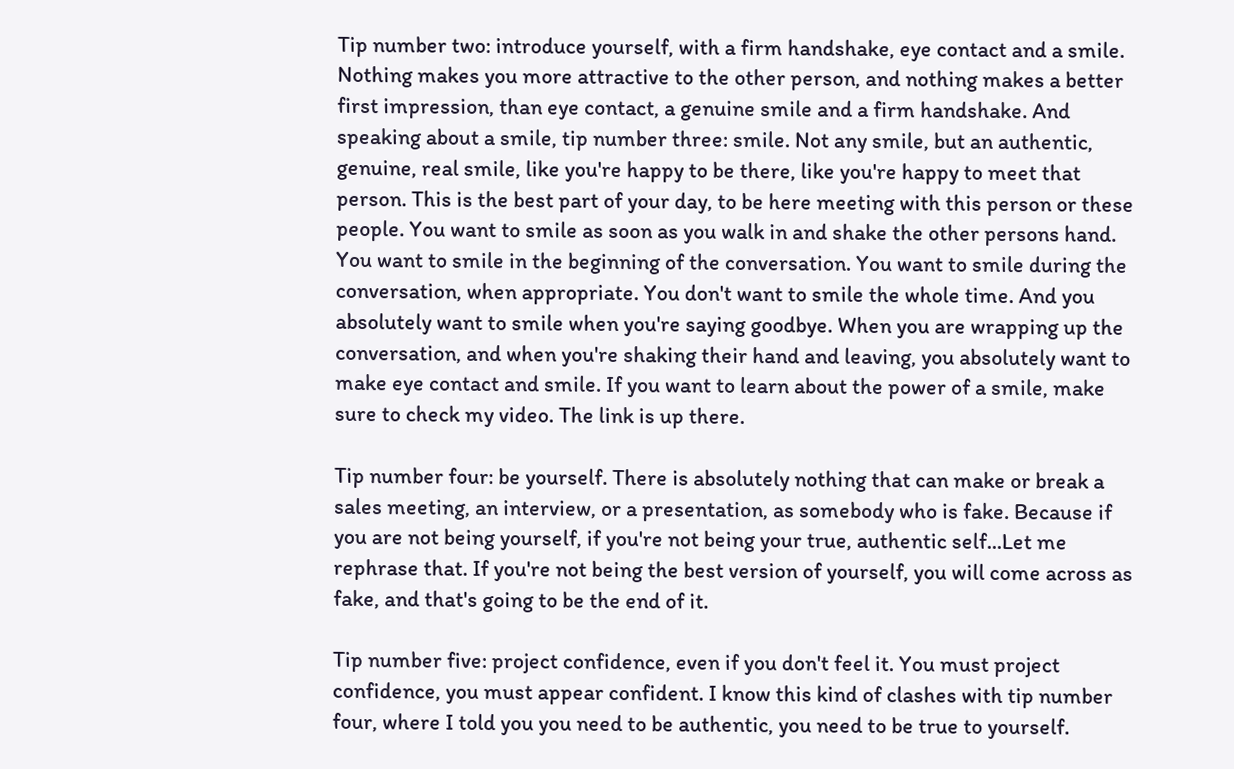Tip number two: introduce yourself, with a firm handshake, eye contact and a smile. Nothing makes you more attractive to the other person, and nothing makes a better first impression, than eye contact, a genuine smile and a firm handshake. And speaking about a smile, tip number three: smile. Not any smile, but an authentic, genuine, real smile, like you're happy to be there, like you're happy to meet that person. This is the best part of your day, to be here meeting with this person or these people. You want to smile as soon as you walk in and shake the other persons hand. You want to smile in the beginning of the conversation. You want to smile during the conversation, when appropriate. You don't want to smile the whole time. And you absolutely want to smile when you're saying goodbye. When you are wrapping up the conversation, and when you're shaking their hand and leaving, you absolutely want to make eye contact and smile. If you want to learn about the power of a smile, make sure to check my video. The link is up there.

Tip number four: be yourself. There is absolutely nothing that can make or break a sales meeting, an interview, or a presentation, as somebody who is fake. Because if you are not being yourself, if you're not being your true, authentic self...Let me rephrase that. If you're not being the best version of yourself, you will come across as fake, and that's going to be the end of it.

Tip number five: project confidence, even if you don't feel it. You must project confidence, you must appear confident. I know this kind of clashes with tip number four, where I told you you need to be authentic, you need to be true to yourself.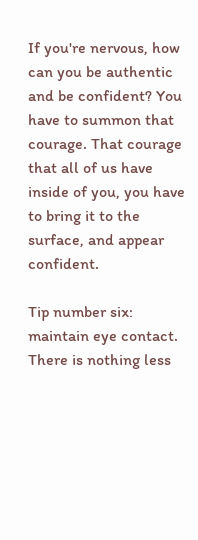If you're nervous, how can you be authentic and be confident? You have to summon that courage. That courage that all of us have inside of you, you have to bring it to the surface, and appear confident.

Tip number six: maintain eye contact. There is nothing less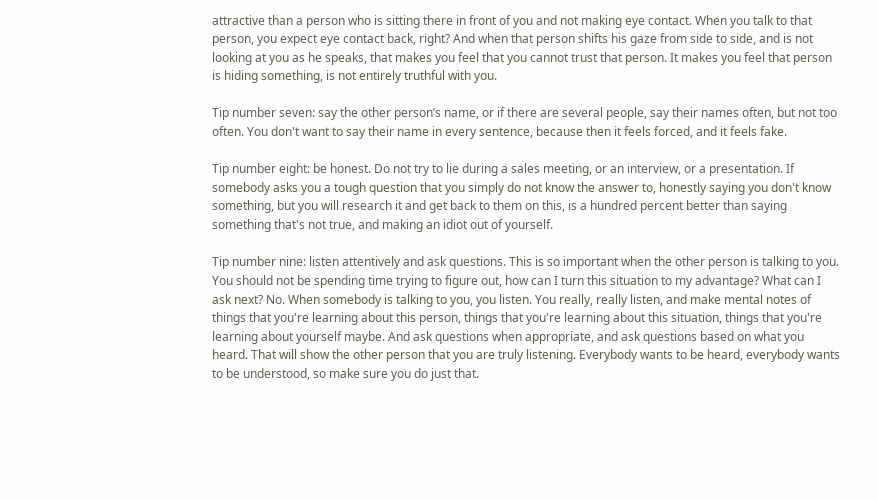attractive than a person who is sitting there in front of you and not making eye contact. When you talk to that person, you expect eye contact back, right? And when that person shifts his gaze from side to side, and is not looking at you as he speaks, that makes you feel that you cannot trust that person. It makes you feel that person is hiding something, is not entirely truthful with you.

Tip number seven: say the other person’s name, or if there are several people, say their names often, but not too often. You don't want to say their name in every sentence, because then it feels forced, and it feels fake.

Tip number eight: be honest. Do not try to lie during a sales meeting, or an interview, or a presentation. If somebody asks you a tough question that you simply do not know the answer to, honestly saying you don't know something, but you will research it and get back to them on this, is a hundred percent better than saying something that's not true, and making an idiot out of yourself.

Tip number nine: listen attentively and ask questions. This is so important when the other person is talking to you. You should not be spending time trying to figure out, how can I turn this situation to my advantage? What can I ask next? No. When somebody is talking to you, you listen. You really, really listen, and make mental notes of things that you're learning about this person, things that you're learning about this situation, things that you're learning about yourself maybe. And ask questions when appropriate, and ask questions based on what you heard. That will show the other person that you are truly listening. Everybody wants to be heard, everybody wants to be understood, so make sure you do just that.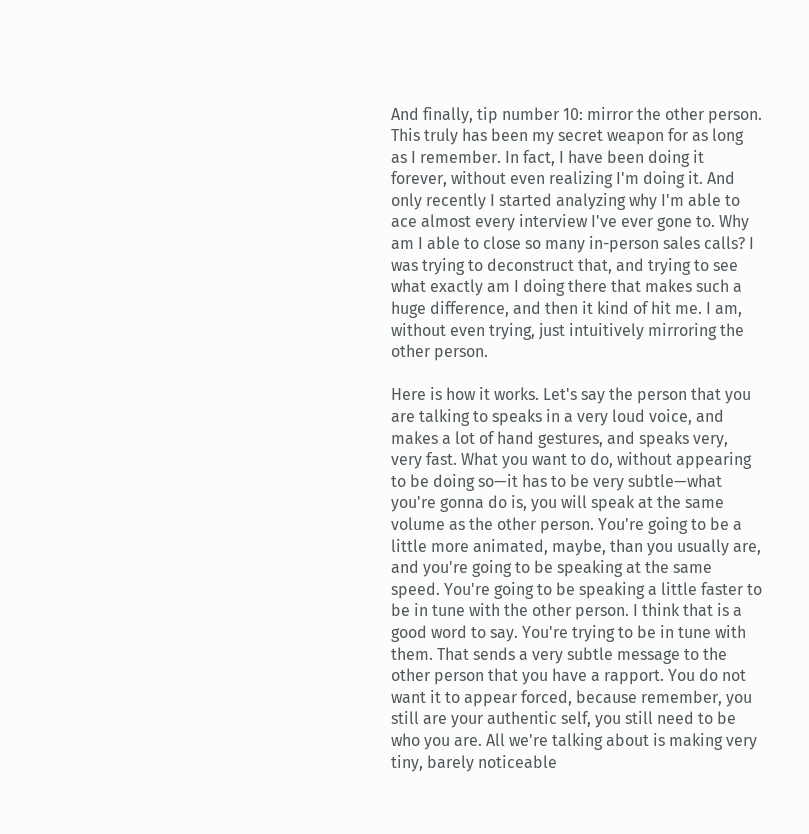And finally, tip number 10: mirror the other person. This truly has been my secret weapon for as long as I remember. In fact, I have been doing it forever, without even realizing I'm doing it. And only recently I started analyzing why I'm able to ace almost every interview I've ever gone to. Why am I able to close so many in-person sales calls? I was trying to deconstruct that, and trying to see what exactly am I doing there that makes such a huge difference, and then it kind of hit me. I am, without even trying, just intuitively mirroring the other person.

Here is how it works. Let's say the person that you are talking to speaks in a very loud voice, and makes a lot of hand gestures, and speaks very, very fast. What you want to do, without appearing to be doing so—it has to be very subtle—what you're gonna do is, you will speak at the same volume as the other person. You're going to be a little more animated, maybe, than you usually are, and you're going to be speaking at the same speed. You're going to be speaking a little faster to be in tune with the other person. I think that is a good word to say. You're trying to be in tune with them. That sends a very subtle message to the other person that you have a rapport. You do not want it to appear forced, because remember, you still are your authentic self, you still need to be who you are. All we're talking about is making very tiny, barely noticeable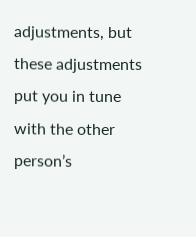adjustments, but these adjustments put you in tune with the other person’s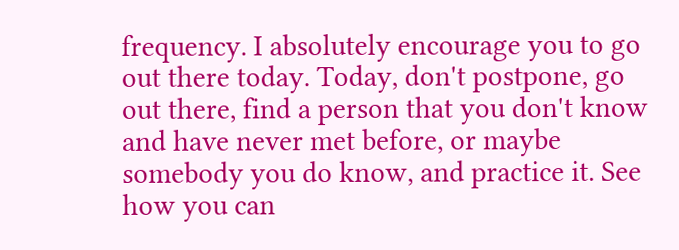frequency. I absolutely encourage you to go out there today. Today, don't postpone, go out there, find a person that you don't know and have never met before, or maybe somebody you do know, and practice it. See how you can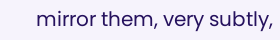mirror them, very subtly,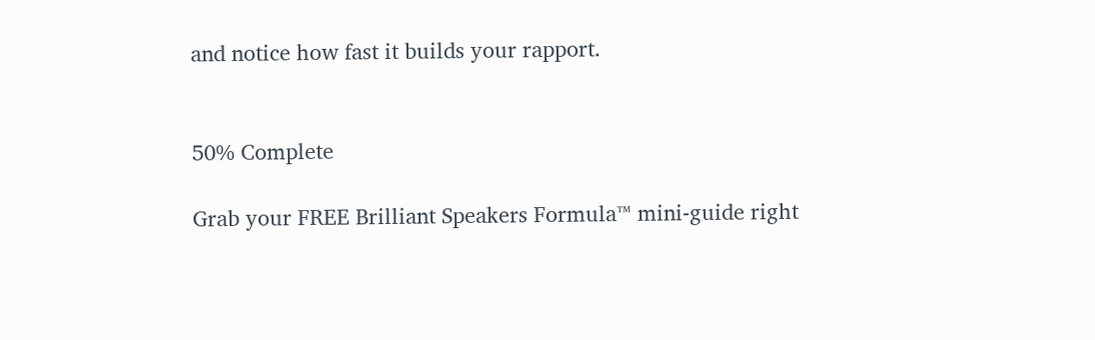and notice how fast it builds your rapport.


50% Complete

Grab your FREE Brilliant Speakers Formula™ mini-guide right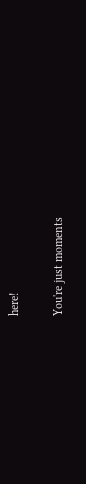here!

You're just moments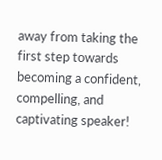away from taking the first step towards becoming a confident, compelling, and captivating speaker!